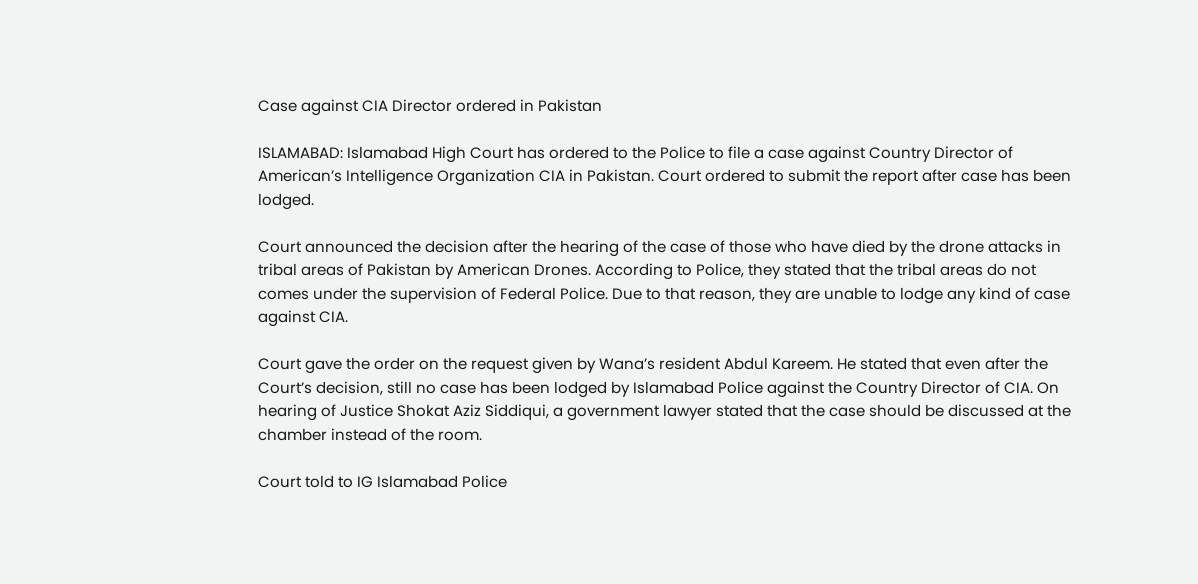Case against CIA Director ordered in Pakistan

ISLAMABAD: Islamabad High Court has ordered to the Police to file a case against Country Director of American’s Intelligence Organization CIA in Pakistan. Court ordered to submit the report after case has been lodged.

Court announced the decision after the hearing of the case of those who have died by the drone attacks in tribal areas of Pakistan by American Drones. According to Police, they stated that the tribal areas do not comes under the supervision of Federal Police. Due to that reason, they are unable to lodge any kind of case against CIA.

Court gave the order on the request given by Wana’s resident Abdul Kareem. He stated that even after the Court’s decision, still no case has been lodged by Islamabad Police against the Country Director of CIA. On hearing of Justice Shokat Aziz Siddiqui, a government lawyer stated that the case should be discussed at the chamber instead of the room.

Court told to IG Islamabad Police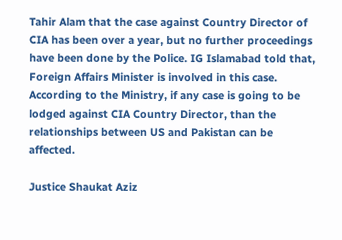Tahir Alam that the case against Country Director of CIA has been over a year, but no further proceedings have been done by the Police. IG Islamabad told that, Foreign Affairs Minister is involved in this case. According to the Ministry, if any case is going to be lodged against CIA Country Director, than the relationships between US and Pakistan can be affected.

Justice Shaukat Aziz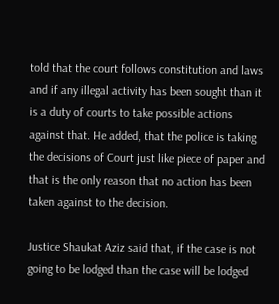told that the court follows constitution and laws and if any illegal activity has been sought than it is a duty of courts to take possible actions against that. He added, that the police is taking the decisions of Court just like piece of paper and that is the only reason that no action has been taken against to the decision.

Justice Shaukat Aziz said that, if the case is not going to be lodged than the case will be lodged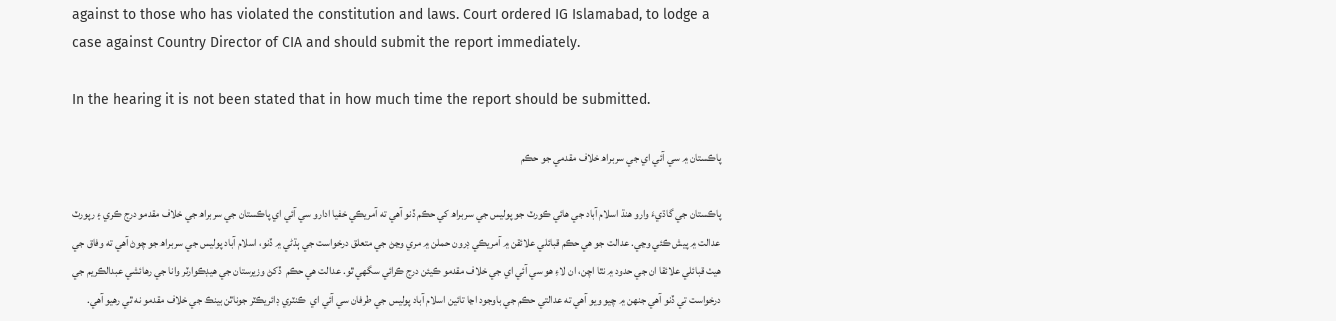against to those who has violated the constitution and laws. Court ordered IG Islamabad, to lodge a case against Country Director of CIA and should submit the report immediately.

In the hearing it is not been stated that in how much time the report should be submitted.

پاڪستان ۾ سي آئي اي جي سربراھ خلاف مقدمي جو حڪم

پاڪستان جي گاڌيءَ وارو هنڌ اسلام آباد جي هائي ڪورٽ جو پوليس جي سربراھ کي حڪم ڏنو آهي ته آمريڪي خفيا ادارو سي آئي اي پاڪستان جي سربراھ جي خلاف مقدمو درج ڪري ۽ رپورٽ عدالت ۾ پيش ڪئي وڃي. عدالت جو هي حڪم قبائلي علائقن ۾ آمريڪي ڊرون حملن ۾ مري وڃڻ جي متعلق درخواست جي ٻڌڻي ۾ ڏنو، اسلام آباد پوليس جي سربراھ جو چوڻ آهي ته وفاق جي هيٺ قبائلي علائقا ان جي حدود ۾ نٿا اچن، ان لاءِ هو سي آئي اي جي خلاف مقدمو ڪيئن درج ڪرائي سگهي ٿو. عدالت هي حڪم  ڏکڻ وزيرستان جي هيڊڪوارٽر وانا جي رهائشي عبدالڪريم جي درخواست تي ڏنو آهي جنهن ۾ چيو ويو آهي ته عدالتي حڪم جي باوجود اڃا تائين اسلام آباد پوليس جي طرفان سي آئي اي  ڪنٽري ڊائريڪٽر جوناٿن بينڪ جي خلاف مقدمو نه ٿي رهيو آهي.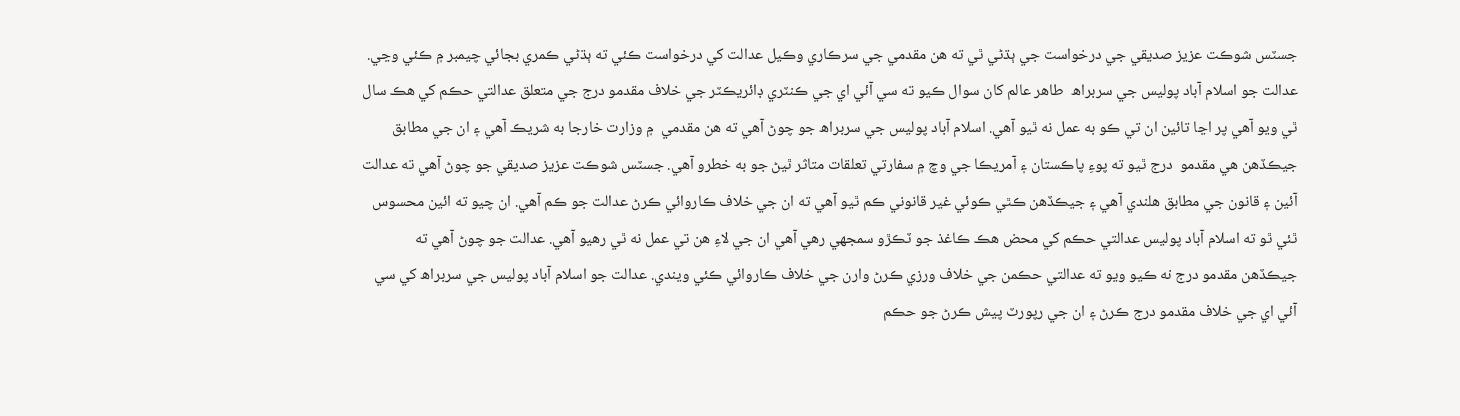جسٽس شوڪت عزيز صديقي جي درخواست جي ٻڌڻي ٿي ته هن مقدمي جي سرڪاري وڪيل عدالت کي درخواست ڪئي ته ٻڌڻي ڪمري بجائي چيمبر ۾ ڪئي وڃي. عدالت جو اسلام آباد پوليس جي سربراھ  طاهر عالم کان سوال ڪيو ته سي آئي اي جي ڪنٽري ڊائريڪٽر جي خلاف مقدمو درج جي متعلق عدالتي حڪم کي هڪ سال ٿي ويو آهي پر اڃا تائين ان تي ڪو به عمل نه ٿيو آهي. اسلام آباد پوليس جي سربراھ جو چوڻ آهي ته هن مقدمي  ۾ وزارت خارجا به شريڪ آهي ۽ ان جي مطابق جيڪڏهن هي مقدمو  درج ٿيو ته پوءِ پاڪستان ۽ آمريڪا جي وچ ۾ سفارتي تعلقات متاثر ٿيڻ جو به خطرو آهي. جسٽس شوڪت عزيز صديقي جو چوڻ آهي ته عدالت آئين ۽ قانون جي مطابق هلندي آهي ۽ جيڪڏهن ڪٿي ڪوئي غير قانوني ڪم ٿيو آهي ته ان جي خلاف ڪاروائي ڪرڻ عدالت جو ڪم آهي. ان چيو ته ائين محسوس ٿئي ٿو ته اسلام آباد پوليس عدالتي حڪم کي محض هڪ ڪاغذ جو ٽڪڙو سمجهي رهي آهي ان جي لاءِ هن تي عمل نه ٿي رهيو آهي. عدالت جو چوڻ آهي ته جيڪڏهن مقدمو درج نه ڪيو ويو ته عدالتي حڪمن جي خلاف ورزي ڪرڻ وارن جي خلاف ڪاروائي ڪئي ويندي. عدالت جو اسلام آباد پوليس جي سربراھ کي سي آئي اي جي خلاف مقدمو درج ڪرڻ ۽ ان جي رپورٽ پيش ڪرڻ جو حڪم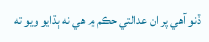ڏنو آهي پر ان عدالتي حڪم ۾ هي نه ٻڌايو ويو ته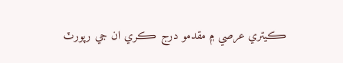ڪيتري عرصي ۾ مقدمو درج ڪري ان جي رپورٽ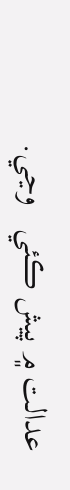عدالت ۾ پيش ڪئي   وڃي.